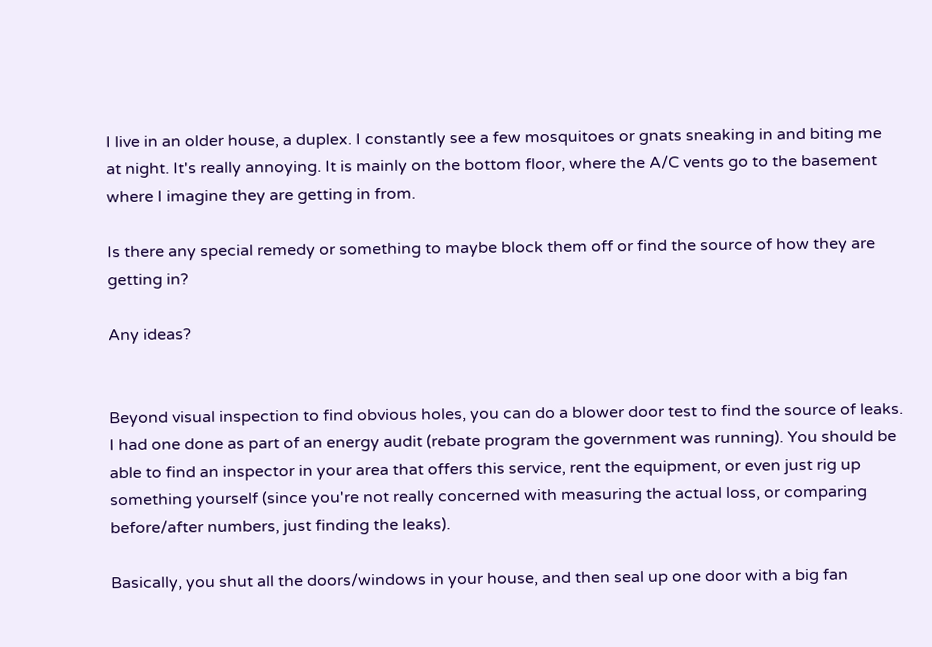I live in an older house, a duplex. I constantly see a few mosquitoes or gnats sneaking in and biting me at night. It's really annoying. It is mainly on the bottom floor, where the A/C vents go to the basement where I imagine they are getting in from.

Is there any special remedy or something to maybe block them off or find the source of how they are getting in?

Any ideas?


Beyond visual inspection to find obvious holes, you can do a blower door test to find the source of leaks. I had one done as part of an energy audit (rebate program the government was running). You should be able to find an inspector in your area that offers this service, rent the equipment, or even just rig up something yourself (since you're not really concerned with measuring the actual loss, or comparing before/after numbers, just finding the leaks).

Basically, you shut all the doors/windows in your house, and then seal up one door with a big fan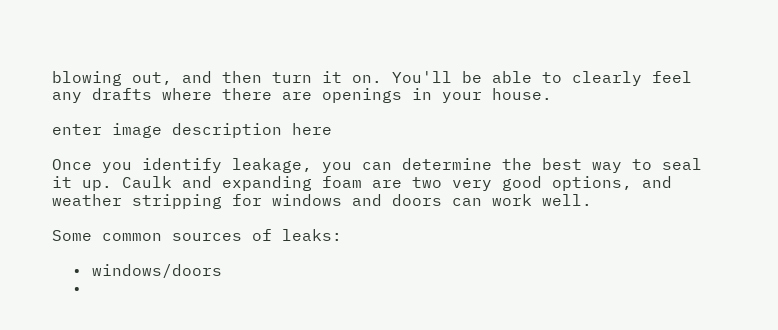blowing out, and then turn it on. You'll be able to clearly feel any drafts where there are openings in your house.

enter image description here

Once you identify leakage, you can determine the best way to seal it up. Caulk and expanding foam are two very good options, and weather stripping for windows and doors can work well.

Some common sources of leaks:

  • windows/doors
  •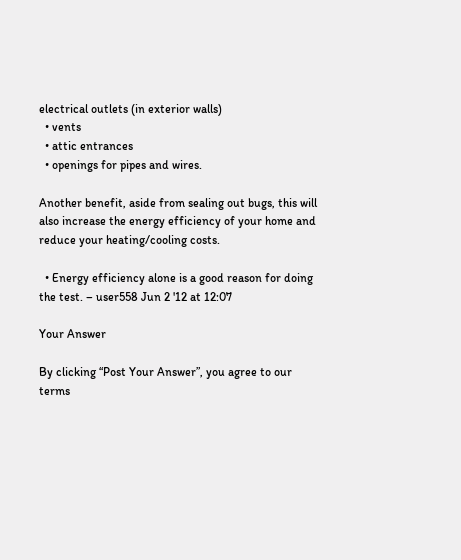electrical outlets (in exterior walls)
  • vents
  • attic entrances
  • openings for pipes and wires.

Another benefit, aside from sealing out bugs, this will also increase the energy efficiency of your home and reduce your heating/cooling costs.

  • Energy efficiency alone is a good reason for doing the test. – user558 Jun 2 '12 at 12:07

Your Answer

By clicking “Post Your Answer”, you agree to our terms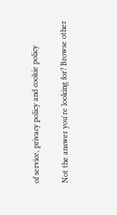of service, privacy policy and cookie policy

Not the answer you're looking for? Browse other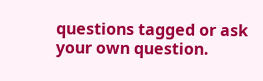questions tagged or ask your own question.